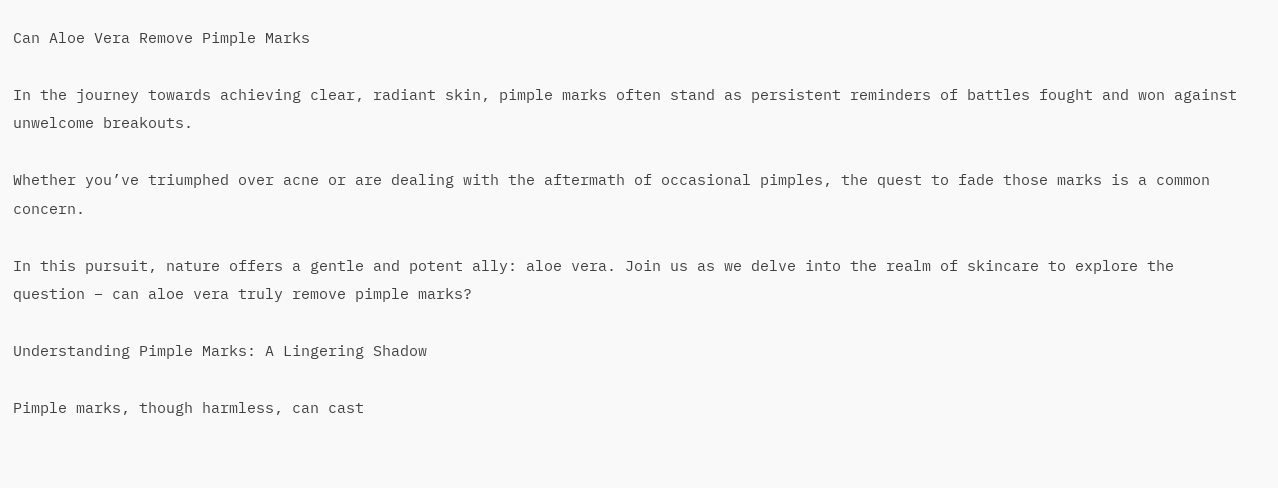Can Aloe Vera Remove Pimple Marks

In the journey towards achieving clear, radiant skin, pimple marks often stand as persistent reminders of battles fought and won against unwelcome breakouts.

Whether you’ve triumphed over acne or are dealing with the aftermath of occasional pimples, the quest to fade those marks is a common concern.

In this pursuit, nature offers a gentle and potent ally: aloe vera. Join us as we delve into the realm of skincare to explore the question – can aloe vera truly remove pimple marks?

Understanding Pimple Marks: A Lingering Shadow

Pimple marks, though harmless, can cast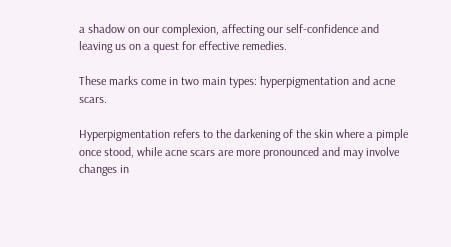a shadow on our complexion, affecting our self-confidence and leaving us on a quest for effective remedies.

These marks come in two main types: hyperpigmentation and acne scars.

Hyperpigmentation refers to the darkening of the skin where a pimple once stood, while acne scars are more pronounced and may involve changes in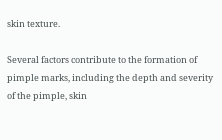skin texture.

Several factors contribute to the formation of pimple marks, including the depth and severity of the pimple, skin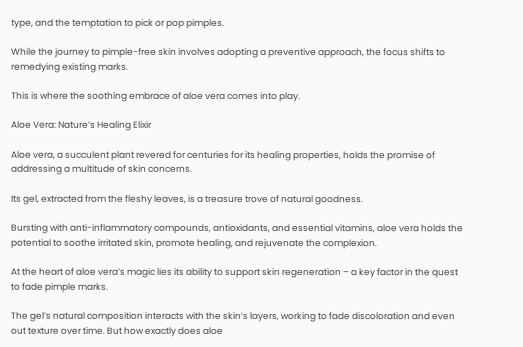type, and the temptation to pick or pop pimples.

While the journey to pimple-free skin involves adopting a preventive approach, the focus shifts to remedying existing marks.

This is where the soothing embrace of aloe vera comes into play.

Aloe Vera: Nature’s Healing Elixir

Aloe vera, a succulent plant revered for centuries for its healing properties, holds the promise of addressing a multitude of skin concerns.

Its gel, extracted from the fleshy leaves, is a treasure trove of natural goodness.

Bursting with anti-inflammatory compounds, antioxidants, and essential vitamins, aloe vera holds the potential to soothe irritated skin, promote healing, and rejuvenate the complexion.

At the heart of aloe vera’s magic lies its ability to support skin regeneration – a key factor in the quest to fade pimple marks.

The gel’s natural composition interacts with the skin’s layers, working to fade discoloration and even out texture over time. But how exactly does aloe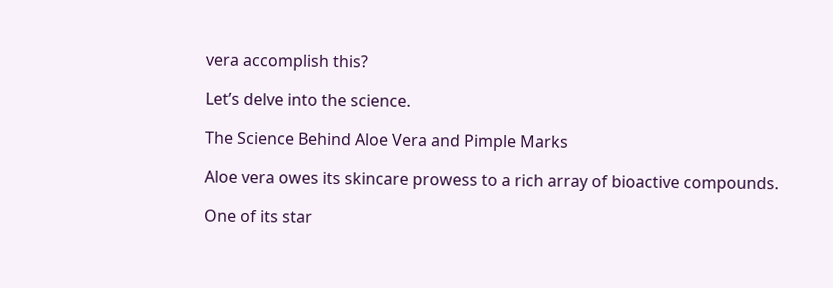vera accomplish this?

Let’s delve into the science.

The Science Behind Aloe Vera and Pimple Marks

Aloe vera owes its skincare prowess to a rich array of bioactive compounds.

One of its star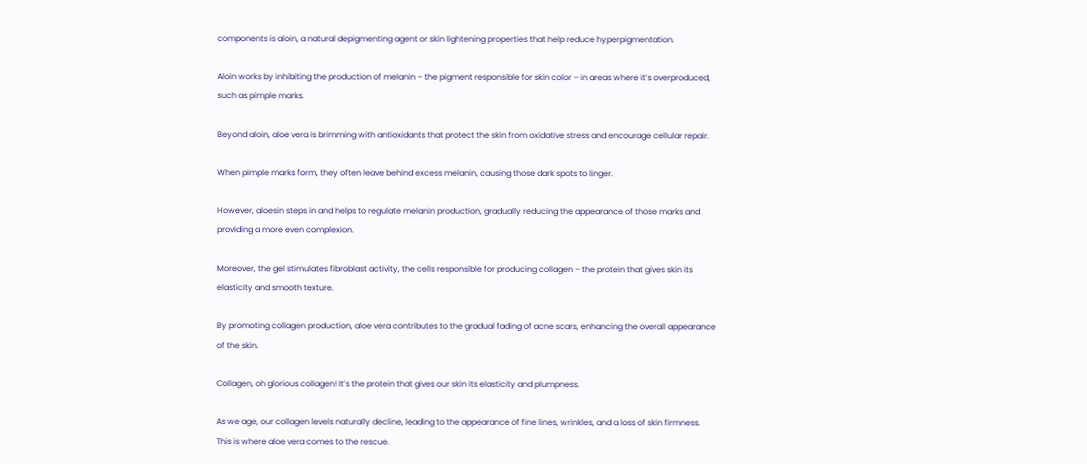components is aloin, a natural depigmenting agent or skin lightening properties that help reduce hyperpigmentation.

Aloin works by inhibiting the production of melanin – the pigment responsible for skin color – in areas where it’s overproduced, such as pimple marks.

Beyond aloin, aloe vera is brimming with antioxidants that protect the skin from oxidative stress and encourage cellular repair.

When pimple marks form, they often leave behind excess melanin, causing those dark spots to linger.

However, aloesin steps in and helps to regulate melanin production, gradually reducing the appearance of those marks and providing a more even complexion.

Moreover, the gel stimulates fibroblast activity, the cells responsible for producing collagen – the protein that gives skin its elasticity and smooth texture.

By promoting collagen production, aloe vera contributes to the gradual fading of acne scars, enhancing the overall appearance of the skin.

Collagen, oh glorious collagen! It’s the protein that gives our skin its elasticity and plumpness.

As we age, our collagen levels naturally decline, leading to the appearance of fine lines, wrinkles, and a loss of skin firmness. This is where aloe vera comes to the rescue.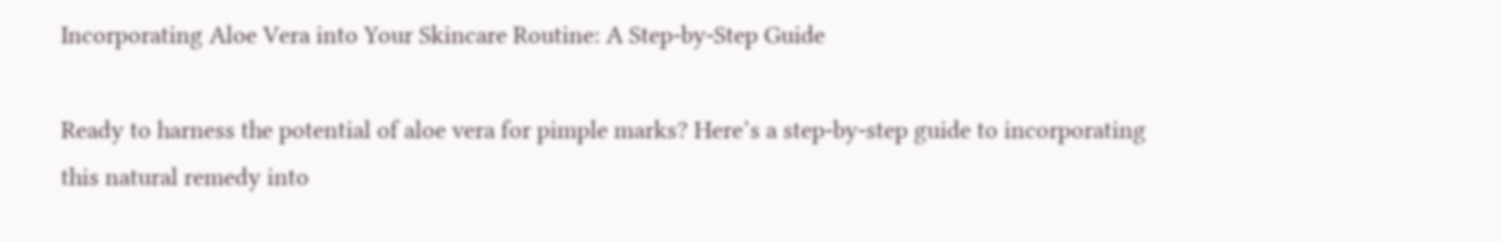Incorporating Aloe Vera into Your Skincare Routine: A Step-by-Step Guide

Ready to harness the potential of aloe vera for pimple marks? Here’s a step-by-step guide to incorporating this natural remedy into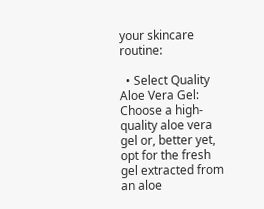your skincare routine:

  • Select Quality Aloe Vera Gel: Choose a high-quality aloe vera gel or, better yet, opt for the fresh gel extracted from an aloe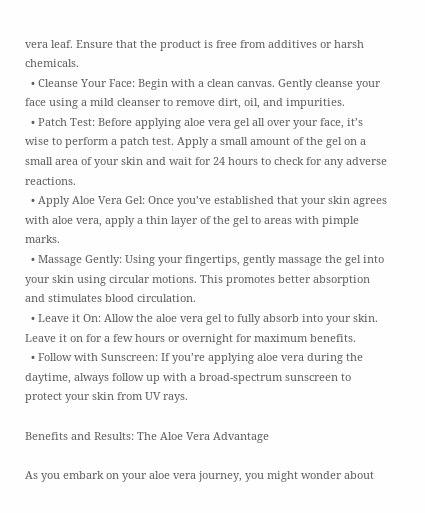vera leaf. Ensure that the product is free from additives or harsh chemicals.
  • Cleanse Your Face: Begin with a clean canvas. Gently cleanse your face using a mild cleanser to remove dirt, oil, and impurities.
  • Patch Test: Before applying aloe vera gel all over your face, it’s wise to perform a patch test. Apply a small amount of the gel on a small area of your skin and wait for 24 hours to check for any adverse reactions.
  • Apply Aloe Vera Gel: Once you’ve established that your skin agrees with aloe vera, apply a thin layer of the gel to areas with pimple marks.
  • Massage Gently: Using your fingertips, gently massage the gel into your skin using circular motions. This promotes better absorption and stimulates blood circulation.
  • Leave it On: Allow the aloe vera gel to fully absorb into your skin. Leave it on for a few hours or overnight for maximum benefits.
  • Follow with Sunscreen: If you’re applying aloe vera during the daytime, always follow up with a broad-spectrum sunscreen to protect your skin from UV rays.

Benefits and Results: The Aloe Vera Advantage

As you embark on your aloe vera journey, you might wonder about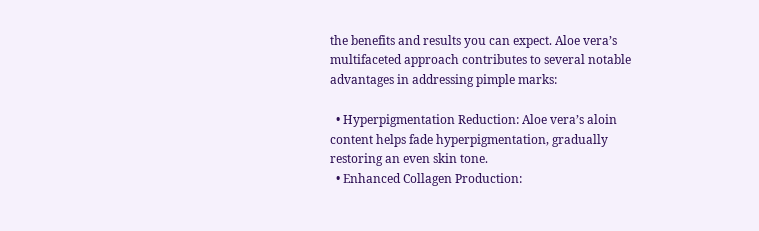the benefits and results you can expect. Aloe vera’s multifaceted approach contributes to several notable advantages in addressing pimple marks:

  • Hyperpigmentation Reduction: Aloe vera’s aloin content helps fade hyperpigmentation, gradually restoring an even skin tone.
  • Enhanced Collagen Production: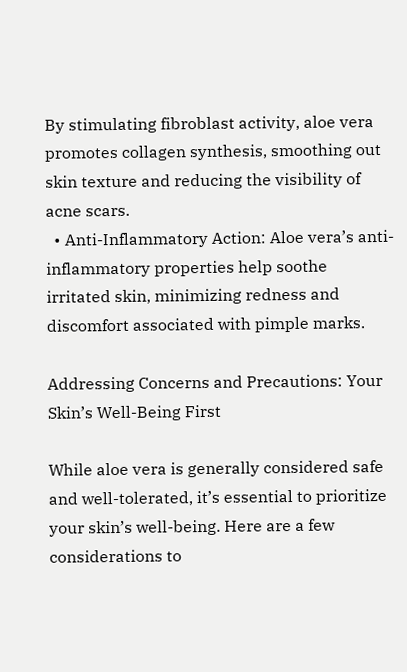By stimulating fibroblast activity, aloe vera promotes collagen synthesis, smoothing out skin texture and reducing the visibility of acne scars.
  • Anti-Inflammatory Action: Aloe vera’s anti-inflammatory properties help soothe irritated skin, minimizing redness and discomfort associated with pimple marks.

Addressing Concerns and Precautions: Your Skin’s Well-Being First

While aloe vera is generally considered safe and well-tolerated, it’s essential to prioritize your skin’s well-being. Here are a few considerations to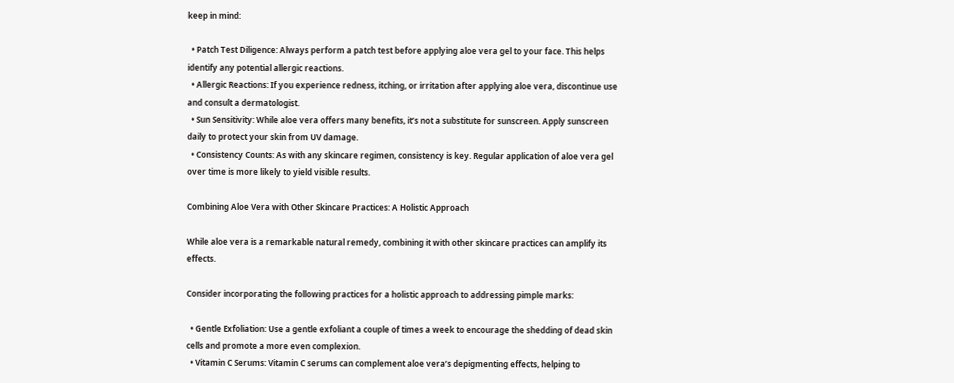keep in mind:

  • Patch Test Diligence: Always perform a patch test before applying aloe vera gel to your face. This helps identify any potential allergic reactions.
  • Allergic Reactions: If you experience redness, itching, or irritation after applying aloe vera, discontinue use and consult a dermatologist.
  • Sun Sensitivity: While aloe vera offers many benefits, it’s not a substitute for sunscreen. Apply sunscreen daily to protect your skin from UV damage.
  • Consistency Counts: As with any skincare regimen, consistency is key. Regular application of aloe vera gel over time is more likely to yield visible results.

Combining Aloe Vera with Other Skincare Practices: A Holistic Approach

While aloe vera is a remarkable natural remedy, combining it with other skincare practices can amplify its effects.

Consider incorporating the following practices for a holistic approach to addressing pimple marks:

  • Gentle Exfoliation: Use a gentle exfoliant a couple of times a week to encourage the shedding of dead skin cells and promote a more even complexion.
  • Vitamin C Serums: Vitamin C serums can complement aloe vera’s depigmenting effects, helping to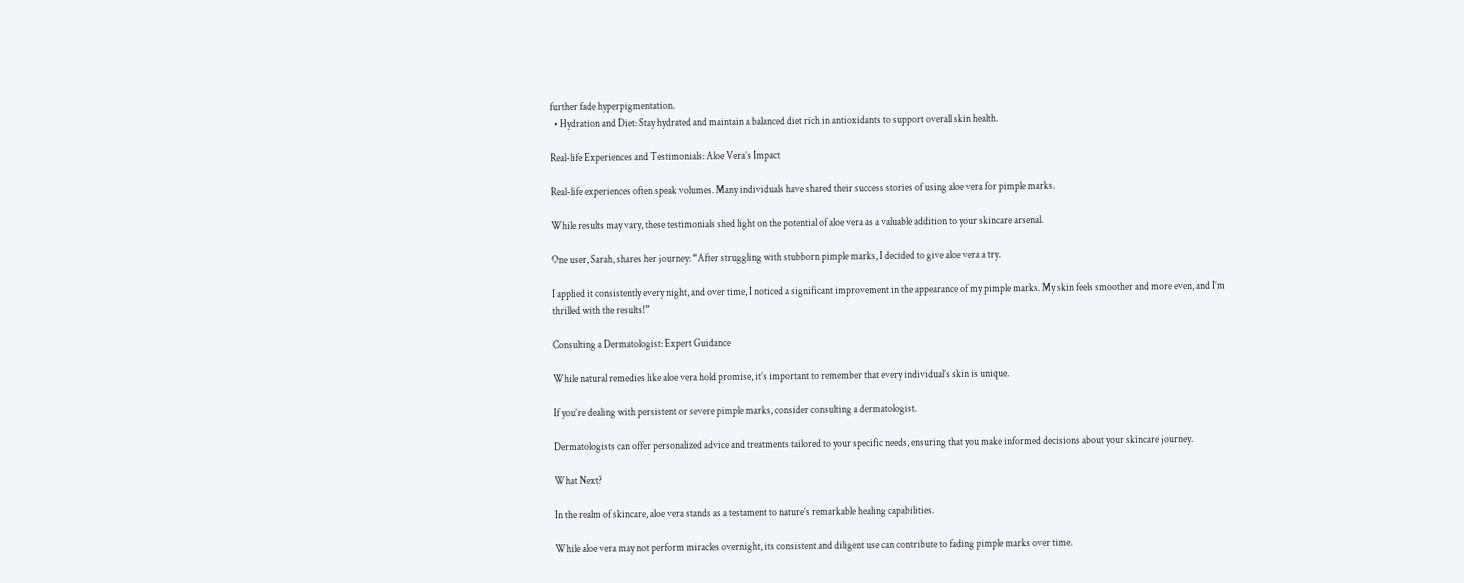further fade hyperpigmentation.
  • Hydration and Diet: Stay hydrated and maintain a balanced diet rich in antioxidants to support overall skin health.

Real-life Experiences and Testimonials: Aloe Vera’s Impact

Real-life experiences often speak volumes. Many individuals have shared their success stories of using aloe vera for pimple marks.

While results may vary, these testimonials shed light on the potential of aloe vera as a valuable addition to your skincare arsenal.

One user, Sarah, shares her journey: “After struggling with stubborn pimple marks, I decided to give aloe vera a try.

I applied it consistently every night, and over time, I noticed a significant improvement in the appearance of my pimple marks. My skin feels smoother and more even, and I’m thrilled with the results!”

Consulting a Dermatologist: Expert Guidance

While natural remedies like aloe vera hold promise, it’s important to remember that every individual’s skin is unique.

If you’re dealing with persistent or severe pimple marks, consider consulting a dermatologist.

Dermatologists can offer personalized advice and treatments tailored to your specific needs, ensuring that you make informed decisions about your skincare journey.

What Next?

In the realm of skincare, aloe vera stands as a testament to nature’s remarkable healing capabilities.

While aloe vera may not perform miracles overnight, its consistent and diligent use can contribute to fading pimple marks over time.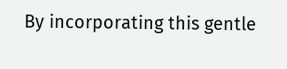By incorporating this gentle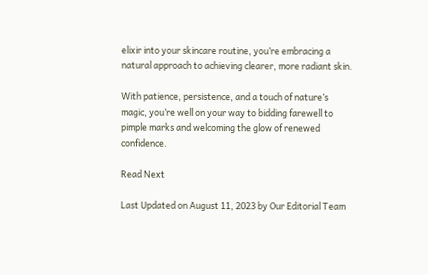elixir into your skincare routine, you’re embracing a natural approach to achieving clearer, more radiant skin.

With patience, persistence, and a touch of nature’s magic, you’re well on your way to bidding farewell to pimple marks and welcoming the glow of renewed confidence.

Read Next

Last Updated on August 11, 2023 by Our Editorial Team